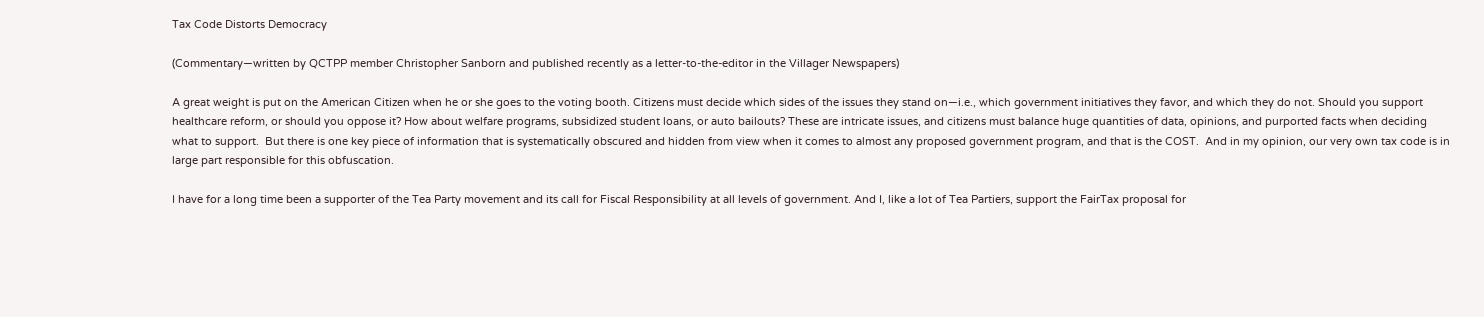Tax Code Distorts Democracy

(Commentary—written by QCTPP member Christopher Sanborn and published recently as a letter-to-the-editor in the Villager Newspapers)

A great weight is put on the American Citizen when he or she goes to the voting booth. Citizens must decide which sides of the issues they stand on—i.e., which government initiatives they favor, and which they do not. Should you support healthcare reform, or should you oppose it? How about welfare programs, subsidized student loans, or auto bailouts? These are intricate issues, and citizens must balance huge quantities of data, opinions, and purported facts when deciding what to support.  But there is one key piece of information that is systematically obscured and hidden from view when it comes to almost any proposed government program, and that is the COST.  And in my opinion, our very own tax code is in large part responsible for this obfuscation.

I have for a long time been a supporter of the Tea Party movement and its call for Fiscal Responsibility at all levels of government. And I, like a lot of Tea Partiers, support the FairTax proposal for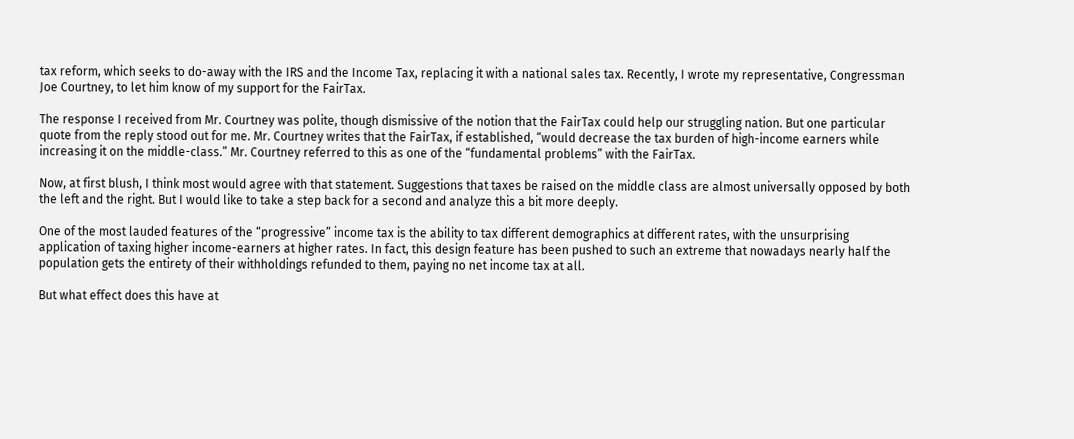tax reform, which seeks to do-away with the IRS and the Income Tax, replacing it with a national sales tax. Recently, I wrote my representative, Congressman Joe Courtney, to let him know of my support for the FairTax.

The response I received from Mr. Courtney was polite, though dismissive of the notion that the FairTax could help our struggling nation. But one particular quote from the reply stood out for me. Mr. Courtney writes that the FairTax, if established, “would decrease the tax burden of high-income earners while increasing it on the middle-class.” Mr. Courtney referred to this as one of the “fundamental problems” with the FairTax.

Now, at first blush, I think most would agree with that statement. Suggestions that taxes be raised on the middle class are almost universally opposed by both the left and the right. But I would like to take a step back for a second and analyze this a bit more deeply.

One of the most lauded features of the “progressive” income tax is the ability to tax different demographics at different rates, with the unsurprising application of taxing higher income-earners at higher rates. In fact, this design feature has been pushed to such an extreme that nowadays nearly half the population gets the entirety of their withholdings refunded to them, paying no net income tax at all.

But what effect does this have at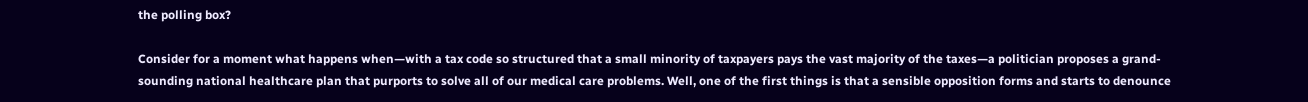the polling box?

Consider for a moment what happens when—with a tax code so structured that a small minority of taxpayers pays the vast majority of the taxes—a politician proposes a grand-sounding national healthcare plan that purports to solve all of our medical care problems. Well, one of the first things is that a sensible opposition forms and starts to denounce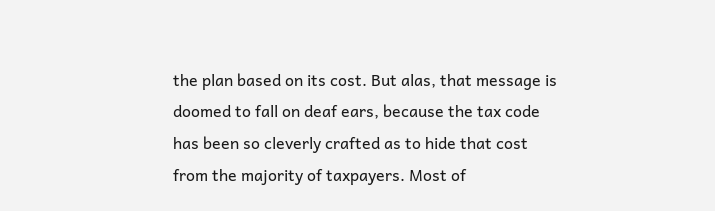the plan based on its cost. But alas, that message is doomed to fall on deaf ears, because the tax code has been so cleverly crafted as to hide that cost from the majority of taxpayers. Most of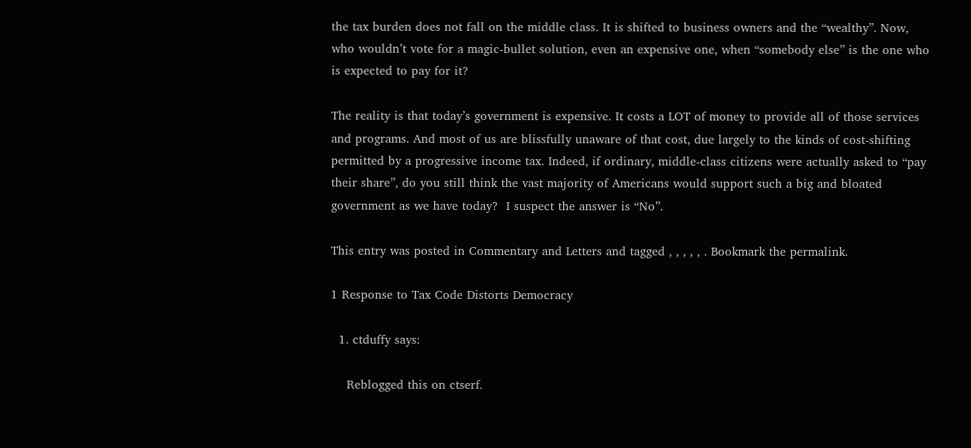the tax burden does not fall on the middle class. It is shifted to business owners and the “wealthy”. Now, who wouldn’t vote for a magic-bullet solution, even an expensive one, when “somebody else” is the one who is expected to pay for it?

The reality is that today’s government is expensive. It costs a LOT of money to provide all of those services and programs. And most of us are blissfully unaware of that cost, due largely to the kinds of cost-shifting permitted by a progressive income tax. Indeed, if ordinary, middle-class citizens were actually asked to “pay their share”, do you still think the vast majority of Americans would support such a big and bloated government as we have today?  I suspect the answer is “No”.

This entry was posted in Commentary and Letters and tagged , , , , , . Bookmark the permalink.

1 Response to Tax Code Distorts Democracy

  1. ctduffy says:

    Reblogged this on ctserf.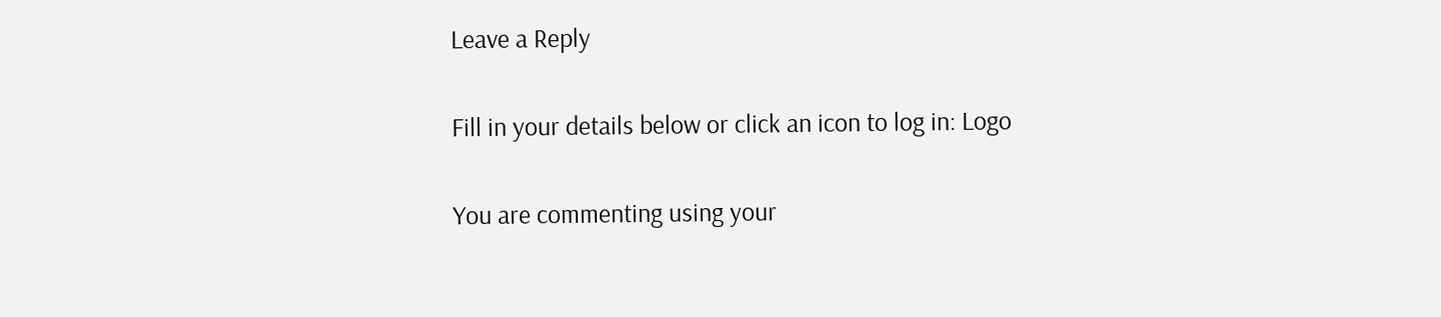Leave a Reply

Fill in your details below or click an icon to log in: Logo

You are commenting using your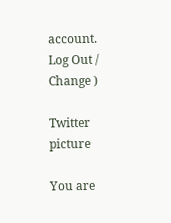account. Log Out /  Change )

Twitter picture

You are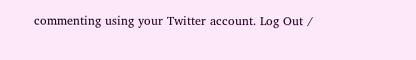commenting using your Twitter account. Log Out /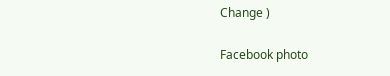Change )

Facebook photo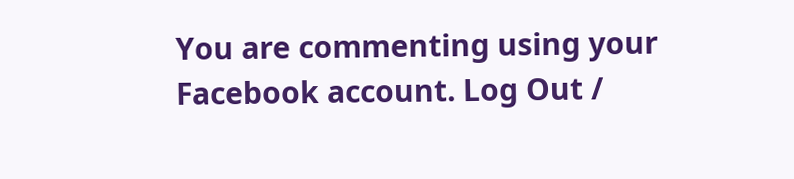You are commenting using your Facebook account. Log Out /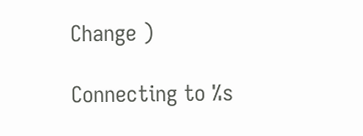Change )

Connecting to %s